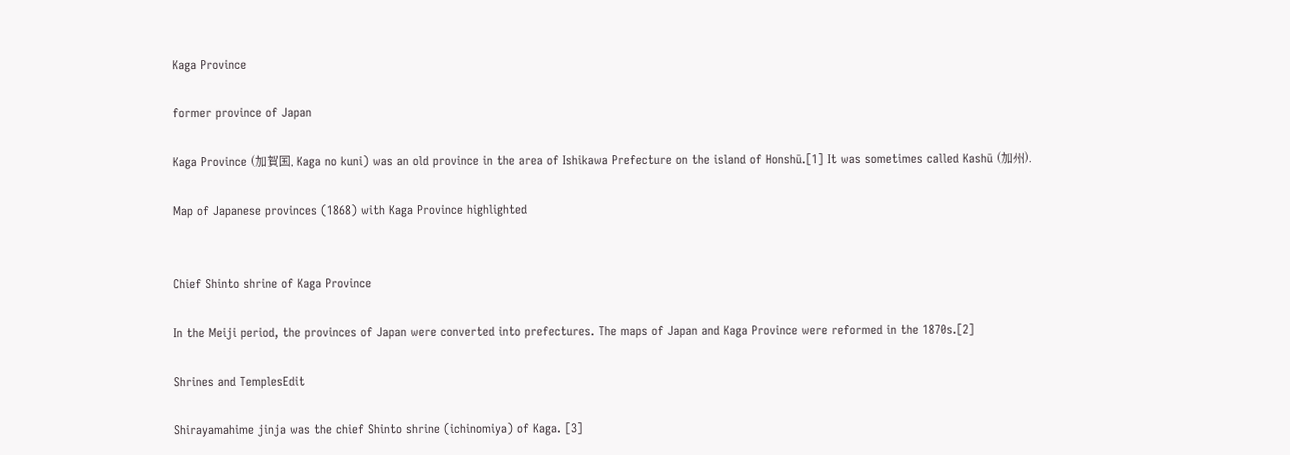Kaga Province

former province of Japan

Kaga Province (加賀国, Kaga no kuni) was an old province in the area of Ishikawa Prefecture on the island of Honshū.[1] It was sometimes called Kashū (加州).

Map of Japanese provinces (1868) with Kaga Province highlighted


Chief Shinto shrine of Kaga Province

In the Meiji period, the provinces of Japan were converted into prefectures. The maps of Japan and Kaga Province were reformed in the 1870s.[2]

Shrines and TemplesEdit

Shirayamahime jinja was the chief Shinto shrine (ichinomiya) of Kaga. [3]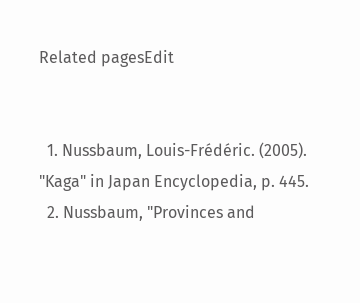Related pagesEdit


  1. Nussbaum, Louis-Frédéric. (2005). "Kaga" in Japan Encyclopedia, p. 445.
  2. Nussbaum, "Provinces and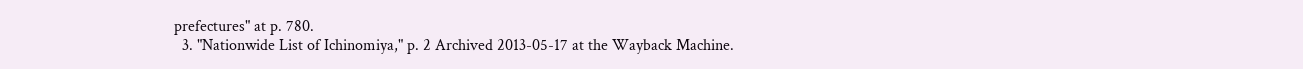prefectures" at p. 780.
  3. "Nationwide List of Ichinomiya," p. 2 Archived 2013-05-17 at the Wayback Machine.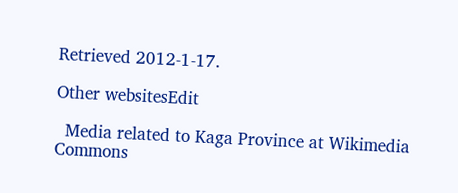Retrieved 2012-1-17.

Other websitesEdit

  Media related to Kaga Province at Wikimedia Commons